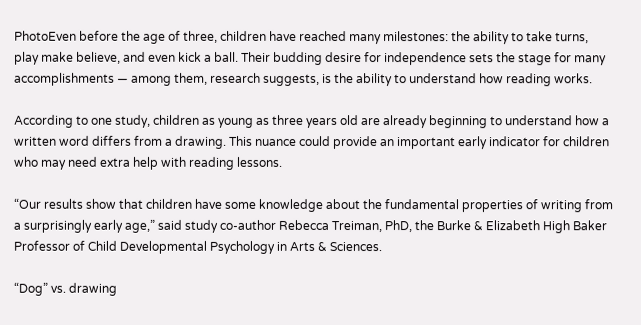PhotoEven before the age of three, children have reached many milestones: the ability to take turns, play make believe, and even kick a ball. Their budding desire for independence sets the stage for many accomplishments — among them, research suggests, is the ability to understand how reading works.

According to one study, children as young as three years old are already beginning to understand how a written word differs from a drawing. This nuance could provide an important early indicator for children who may need extra help with reading lessons.

“Our results show that children have some knowledge about the fundamental properties of writing from a surprisingly early age,” said study co-author Rebecca Treiman, PhD, the Burke & Elizabeth High Baker Professor of Child Developmental Psychology in Arts & Sciences.

“Dog” vs. drawing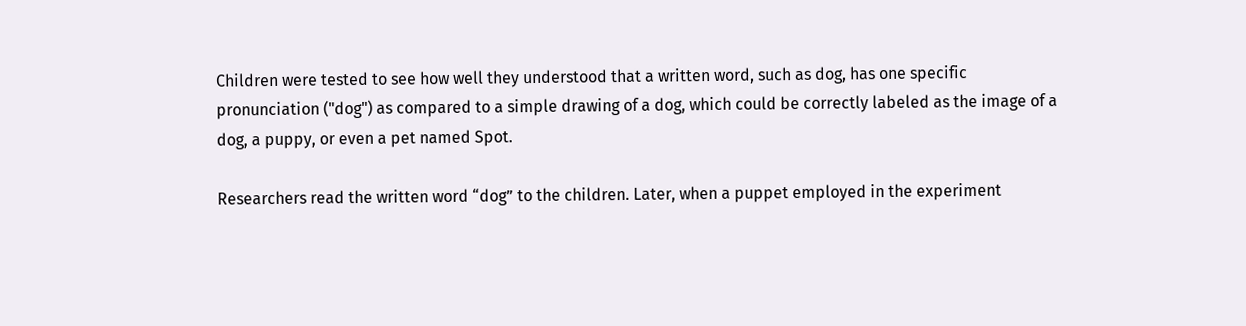Children were tested to see how well they understood that a written word, such as dog, has one specific pronunciation ("dog") as compared to a simple drawing of a dog, which could be correctly labeled as the image of a dog, a puppy, or even a pet named Spot.

Researchers read the written word “dog” to the children. Later, when a puppet employed in the experiment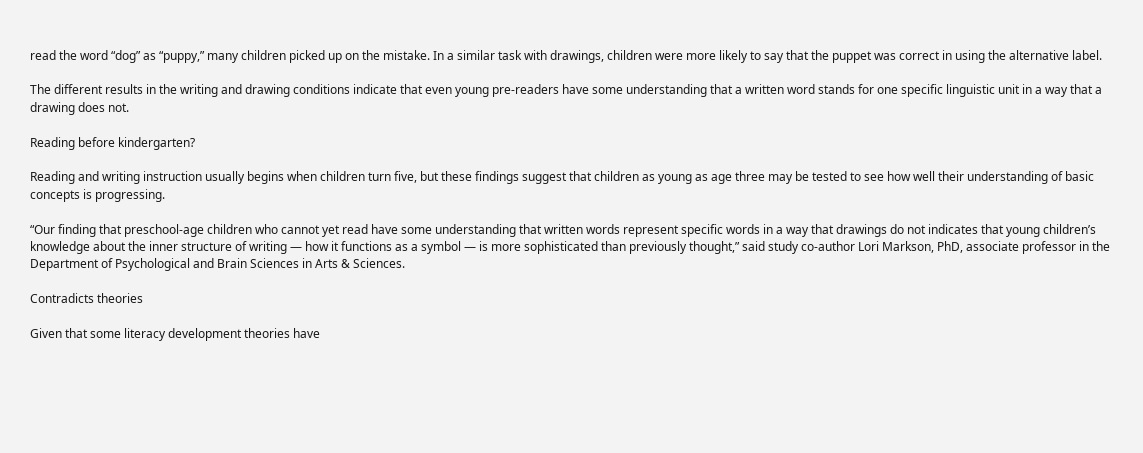read the word “dog” as “puppy,” many children picked up on the mistake. In a similar task with drawings, children were more likely to say that the puppet was correct in using the alternative label.

The different results in the writing and drawing conditions indicate that even young pre-readers have some understanding that a written word stands for one specific linguistic unit in a way that a drawing does not.

Reading before kindergarten?

Reading and writing instruction usually begins when children turn five, but these findings suggest that children as young as age three may be tested to see how well their understanding of basic concepts is progressing.

“Our finding that preschool-age children who cannot yet read have some understanding that written words represent specific words in a way that drawings do not indicates that young children’s knowledge about the inner structure of writing — how it functions as a symbol — is more sophisticated than previously thought,” said study co-author Lori Markson, PhD, associate professor in the Department of Psychological and Brain Sciences in Arts & Sciences.

Contradicts theories

Given that some literacy development theories have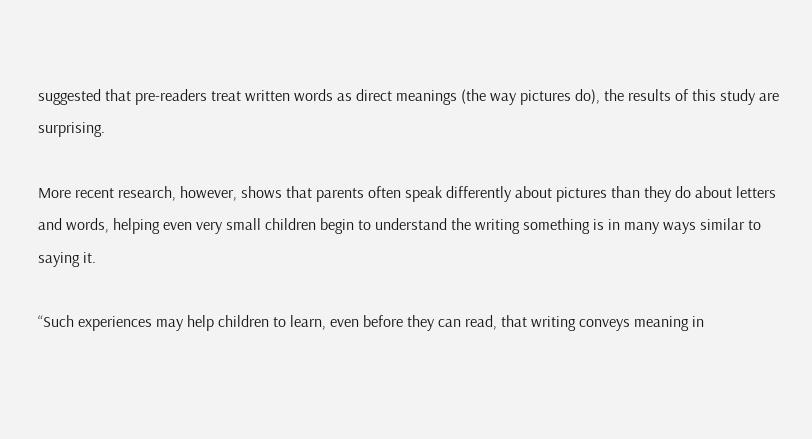suggested that pre-readers treat written words as direct meanings (the way pictures do), the results of this study are surprising.

More recent research, however, shows that parents often speak differently about pictures than they do about letters and words, helping even very small children begin to understand the writing something is in many ways similar to saying it.

“Such experiences may help children to learn, even before they can read, that writing conveys meaning in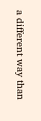a different way than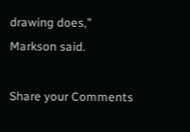drawing does,” Markson said.

Share your Comments